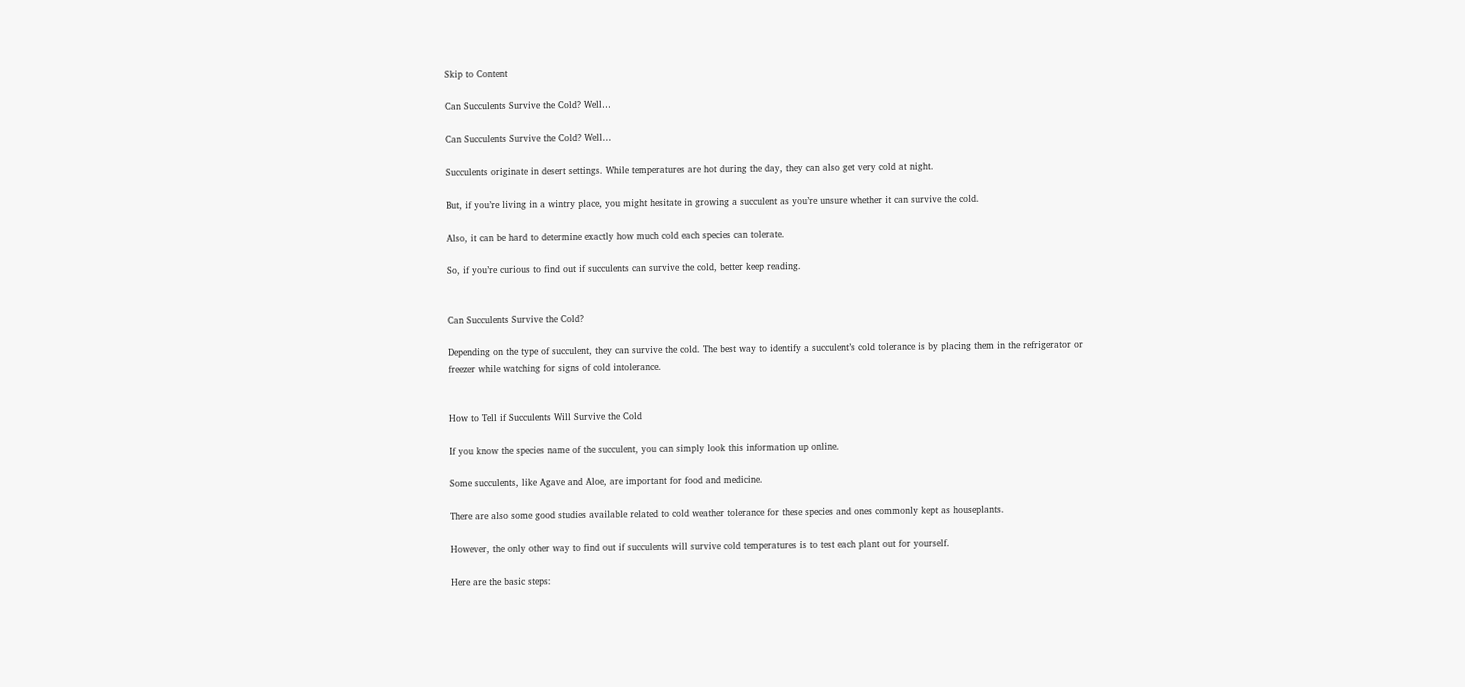Skip to Content

Can Succulents Survive the Cold? Well…

Can Succulents Survive the Cold? Well…

Succulents originate in desert settings. While temperatures are hot during the day, they can also get very cold at night.

But, if you’re living in a wintry place, you might hesitate in growing a succulent as you’re unsure whether it can survive the cold.

Also, it can be hard to determine exactly how much cold each species can tolerate.

So, if you’re curious to find out if succulents can survive the cold, better keep reading.


Can Succulents Survive the Cold?

Depending on the type of succulent, they can survive the cold. The best way to identify a succulent’s cold tolerance is by placing them in the refrigerator or freezer while watching for signs of cold intolerance.


How to Tell if Succulents Will Survive the Cold

If you know the species name of the succulent, you can simply look this information up online.

Some succulents, like Agave and Aloe, are important for food and medicine.

There are also some good studies available related to cold weather tolerance for these species and ones commonly kept as houseplants.

However, the only other way to find out if succulents will survive cold temperatures is to test each plant out for yourself.

Here are the basic steps: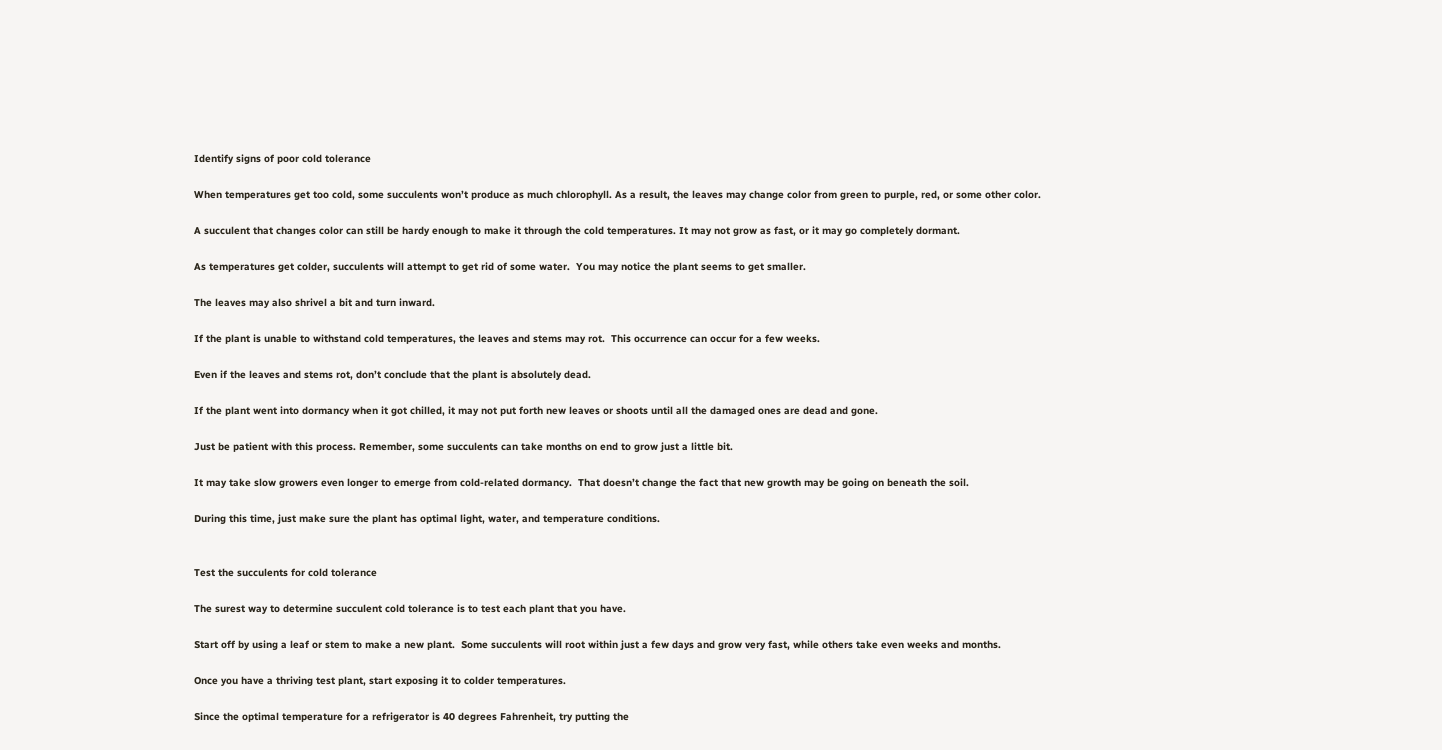Identify signs of poor cold tolerance

When temperatures get too cold, some succulents won’t produce as much chlorophyll. As a result, the leaves may change color from green to purple, red, or some other color.

A succulent that changes color can still be hardy enough to make it through the cold temperatures. It may not grow as fast, or it may go completely dormant.

As temperatures get colder, succulents will attempt to get rid of some water.  You may notice the plant seems to get smaller.

The leaves may also shrivel a bit and turn inward.

If the plant is unable to withstand cold temperatures, the leaves and stems may rot.  This occurrence can occur for a few weeks.

Even if the leaves and stems rot, don’t conclude that the plant is absolutely dead.

If the plant went into dormancy when it got chilled, it may not put forth new leaves or shoots until all the damaged ones are dead and gone.

Just be patient with this process. Remember, some succulents can take months on end to grow just a little bit.

It may take slow growers even longer to emerge from cold-related dormancy.  That doesn’t change the fact that new growth may be going on beneath the soil.

During this time, just make sure the plant has optimal light, water, and temperature conditions.


Test the succulents for cold tolerance

The surest way to determine succulent cold tolerance is to test each plant that you have.

Start off by using a leaf or stem to make a new plant.  Some succulents will root within just a few days and grow very fast, while others take even weeks and months.

Once you have a thriving test plant, start exposing it to colder temperatures.

Since the optimal temperature for a refrigerator is 40 degrees Fahrenheit, try putting the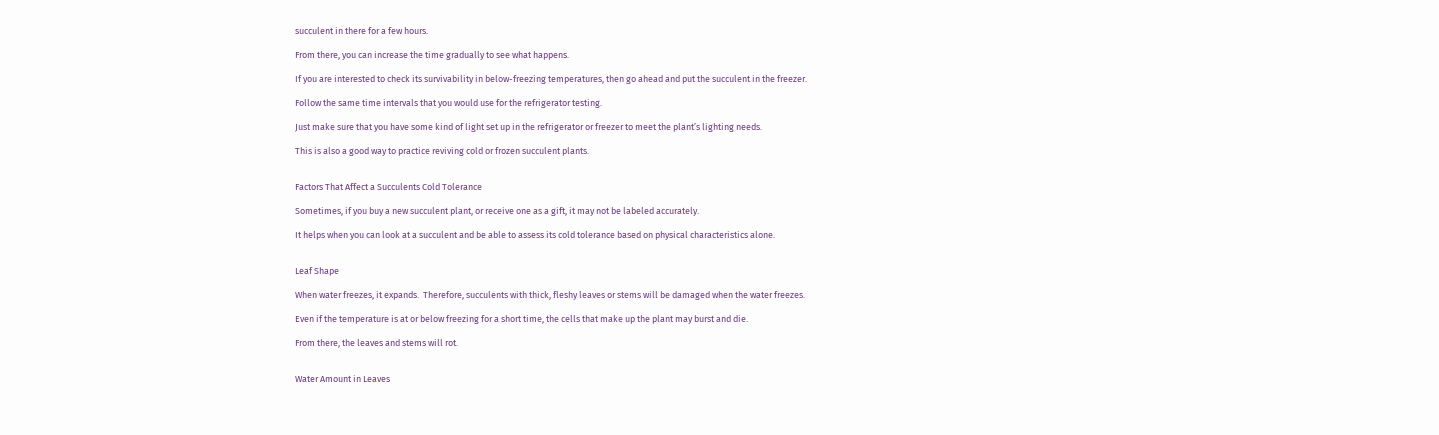succulent in there for a few hours.

From there, you can increase the time gradually to see what happens.

If you are interested to check its survivability in below-freezing temperatures, then go ahead and put the succulent in the freezer.

Follow the same time intervals that you would use for the refrigerator testing.

Just make sure that you have some kind of light set up in the refrigerator or freezer to meet the plant’s lighting needs.

This is also a good way to practice reviving cold or frozen succulent plants.


Factors That Affect a Succulents Cold Tolerance

Sometimes, if you buy a new succulent plant, or receive one as a gift, it may not be labeled accurately.

It helps when you can look at a succulent and be able to assess its cold tolerance based on physical characteristics alone.


Leaf Shape

When water freezes, it expands.  Therefore, succulents with thick, fleshy leaves or stems will be damaged when the water freezes.

Even if the temperature is at or below freezing for a short time, the cells that make up the plant may burst and die.

From there, the leaves and stems will rot.


Water Amount in Leaves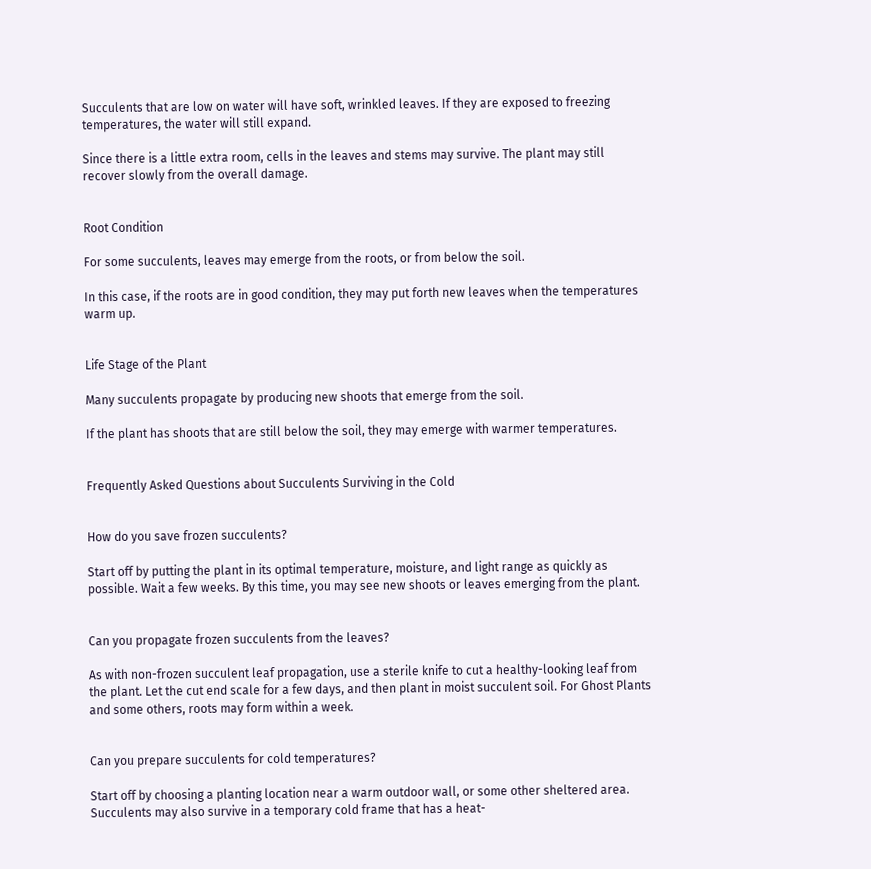Succulents that are low on water will have soft, wrinkled leaves. If they are exposed to freezing temperatures, the water will still expand.

Since there is a little extra room, cells in the leaves and stems may survive. The plant may still recover slowly from the overall damage.


Root Condition

For some succulents, leaves may emerge from the roots, or from below the soil.

In this case, if the roots are in good condition, they may put forth new leaves when the temperatures warm up.


Life Stage of the Plant

Many succulents propagate by producing new shoots that emerge from the soil.

If the plant has shoots that are still below the soil, they may emerge with warmer temperatures.


Frequently Asked Questions about Succulents Surviving in the Cold


How do you save frozen succulents?

Start off by putting the plant in its optimal temperature, moisture, and light range as quickly as possible. Wait a few weeks. By this time, you may see new shoots or leaves emerging from the plant.


Can you propagate frozen succulents from the leaves?

As with non-frozen succulent leaf propagation, use a sterile knife to cut a healthy-looking leaf from the plant. Let the cut end scale for a few days, and then plant in moist succulent soil. For Ghost Plants and some others, roots may form within a week.


Can you prepare succulents for cold temperatures?

Start off by choosing a planting location near a warm outdoor wall, or some other sheltered area. Succulents may also survive in a temporary cold frame that has a heat-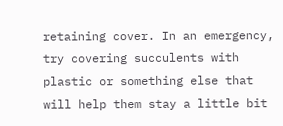retaining cover. In an emergency, try covering succulents with plastic or something else that will help them stay a little bit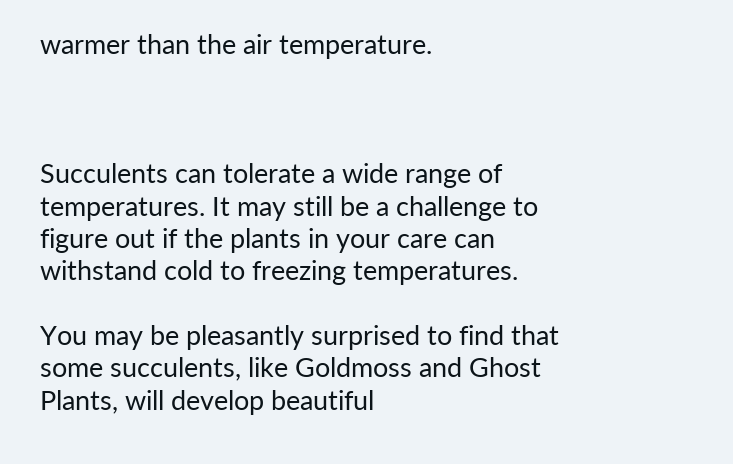warmer than the air temperature.



Succulents can tolerate a wide range of temperatures. It may still be a challenge to figure out if the plants in your care can withstand cold to freezing temperatures.

You may be pleasantly surprised to find that some succulents, like Goldmoss and Ghost Plants, will develop beautiful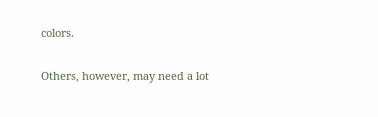colors.

Others, however, may need a lot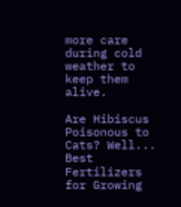more care during cold weather to keep them alive.

Are Hibiscus Poisonous to Cats? Well...
Best Fertilizers for Growing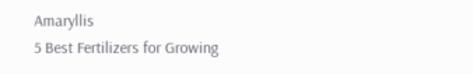Amaryllis
5 Best Fertilizers for Growing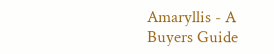Amaryllis - A Buyers Guide